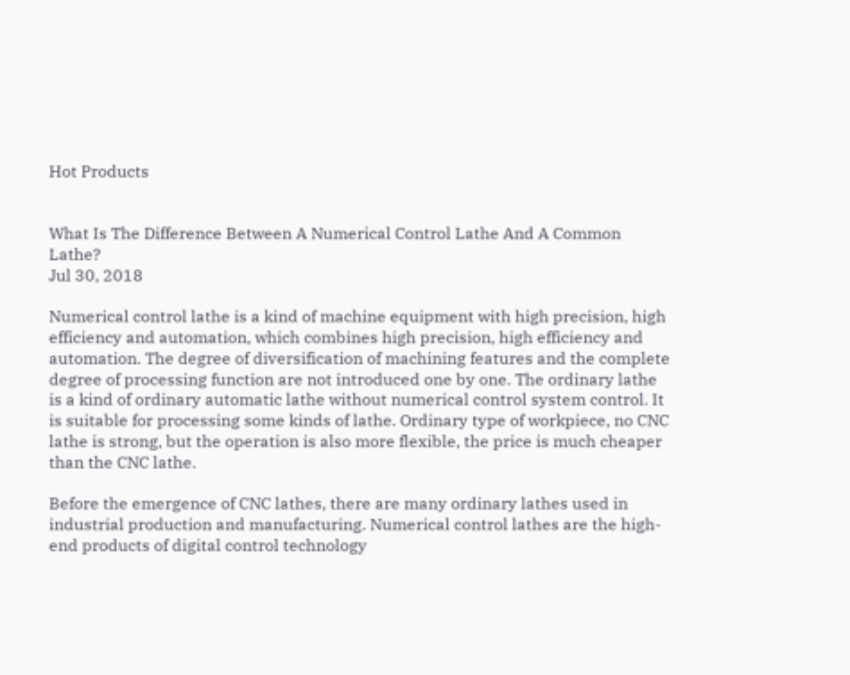Hot Products


What Is The Difference Between A Numerical Control Lathe And A Common Lathe?
Jul 30, 2018

Numerical control lathe is a kind of machine equipment with high precision, high efficiency and automation, which combines high precision, high efficiency and automation. The degree of diversification of machining features and the complete degree of processing function are not introduced one by one. The ordinary lathe is a kind of ordinary automatic lathe without numerical control system control. It is suitable for processing some kinds of lathe. Ordinary type of workpiece, no CNC lathe is strong, but the operation is also more flexible, the price is much cheaper than the CNC lathe.

Before the emergence of CNC lathes, there are many ordinary lathes used in industrial production and manufacturing. Numerical control lathes are the high-end products of digital control technology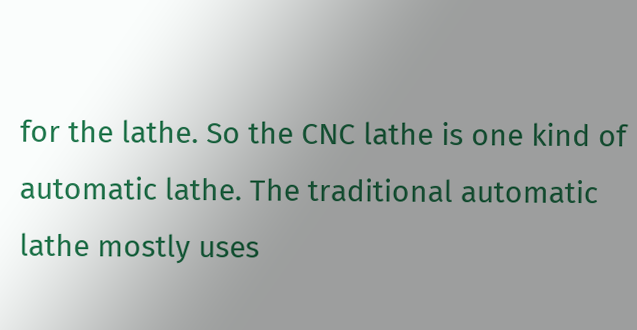for the lathe. So the CNC lathe is one kind of automatic lathe. The traditional automatic lathe mostly uses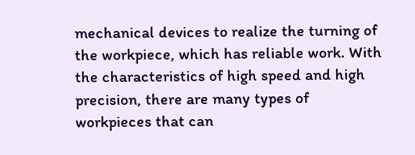mechanical devices to realize the turning of the workpiece, which has reliable work. With the characteristics of high speed and high precision, there are many types of workpieces that can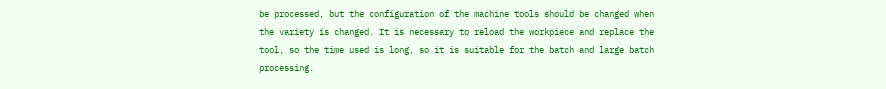be processed, but the configuration of the machine tools should be changed when the variety is changed. It is necessary to reload the workpiece and replace the tool, so the time used is long, so it is suitable for the batch and large batch processing.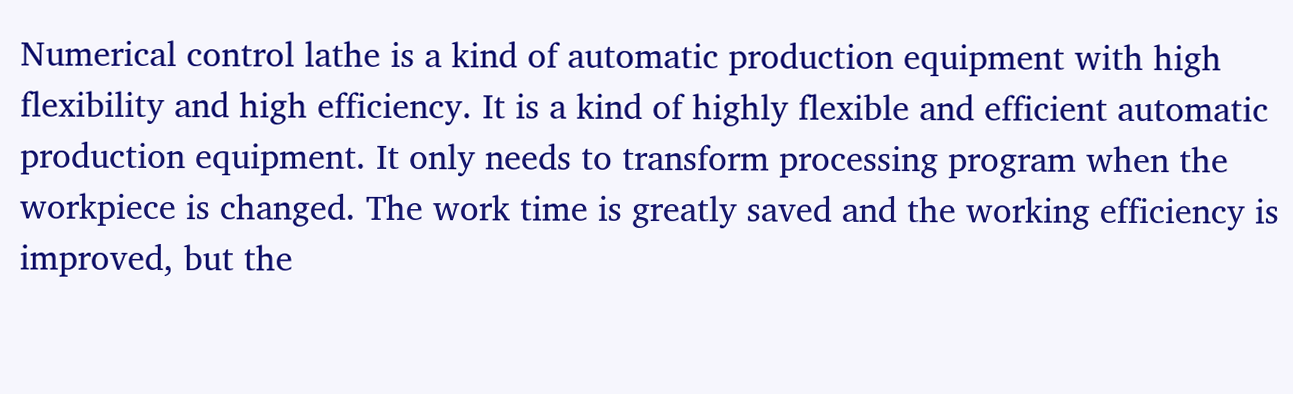Numerical control lathe is a kind of automatic production equipment with high flexibility and high efficiency. It is a kind of highly flexible and efficient automatic production equipment. It only needs to transform processing program when the workpiece is changed. The work time is greatly saved and the working efficiency is improved, but the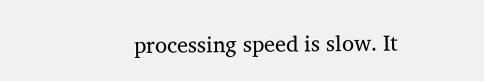processing speed is slow. It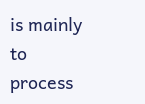is mainly to process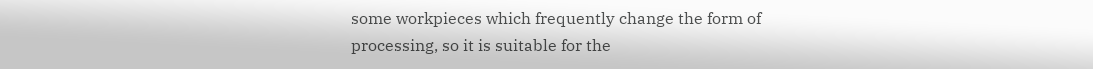some workpieces which frequently change the form of processing, so it is suitable for the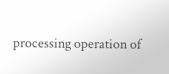processing operation of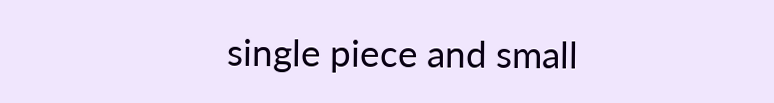single piece and small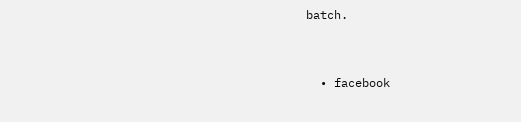batch.


  • facebook